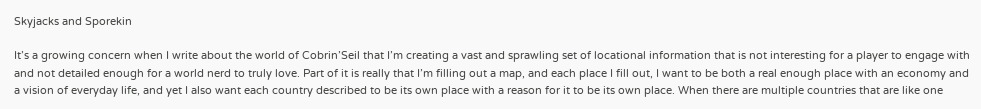Skyjacks and Sporekin

It’s a growing concern when I write about the world of Cobrin’Seil that I’m creating a vast and sprawling set of locational information that is not interesting for a player to engage with and not detailed enough for a world nerd to truly love. Part of it is really that I’m filling out a map, and each place I fill out, I want to be both a real enough place with an economy and a vision of everyday life, and yet I also want each country described to be its own place with a reason for it to be its own place. When there are multiple countries that are like one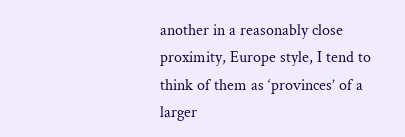another in a reasonably close proximity, Europe style, I tend to think of them as ‘provinces’ of a larger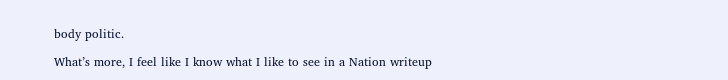body politic.

What’s more, I feel like I know what I like to see in a Nation writeup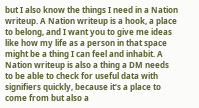but I also know the things I need in a Nation writeup. A Nation writeup is a hook, a place to belong, and I want you to give me ideas like how my life as a person in that space might be a thing I can feel and inhabit. A Nation writeup is also a thing a DM needs to be able to check for useful data with signifiers quickly, because it’s a place to come from but also a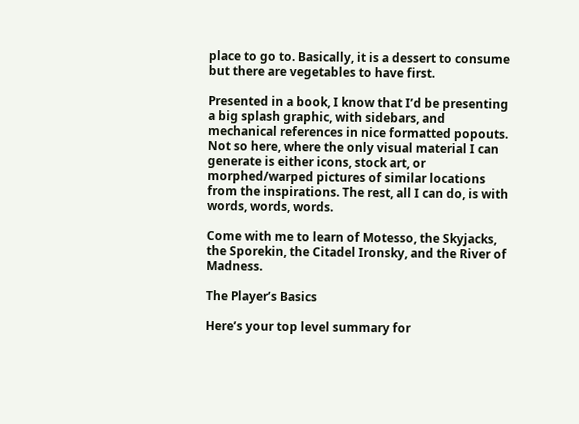place to go to. Basically, it is a dessert to consume but there are vegetables to have first.

Presented in a book, I know that I’d be presenting a big splash graphic, with sidebars, and mechanical references in nice formatted popouts. Not so here, where the only visual material I can generate is either icons, stock art, or morphed/warped pictures of similar locations from the inspirations. The rest, all I can do, is with words, words, words.

Come with me to learn of Motesso, the Skyjacks, the Sporekin, the Citadel Ironsky, and the River of Madness.

The Player’s Basics

Here’s your top level summary for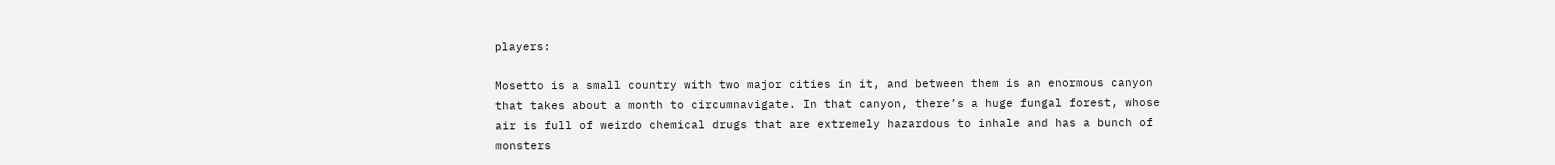players:

Mosetto is a small country with two major cities in it, and between them is an enormous canyon that takes about a month to circumnavigate. In that canyon, there’s a huge fungal forest, whose air is full of weirdo chemical drugs that are extremely hazardous to inhale and has a bunch of monsters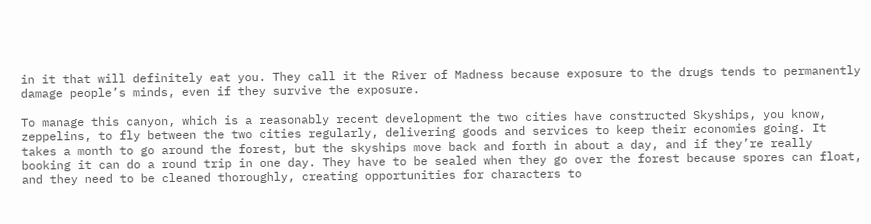in it that will definitely eat you. They call it the River of Madness because exposure to the drugs tends to permanently damage people’s minds, even if they survive the exposure.

To manage this canyon, which is a reasonably recent development the two cities have constructed Skyships, you know, zeppelins, to fly between the two cities regularly, delivering goods and services to keep their economies going. It takes a month to go around the forest, but the skyships move back and forth in about a day, and if they’re really booking it can do a round trip in one day. They have to be sealed when they go over the forest because spores can float, and they need to be cleaned thoroughly, creating opportunities for characters to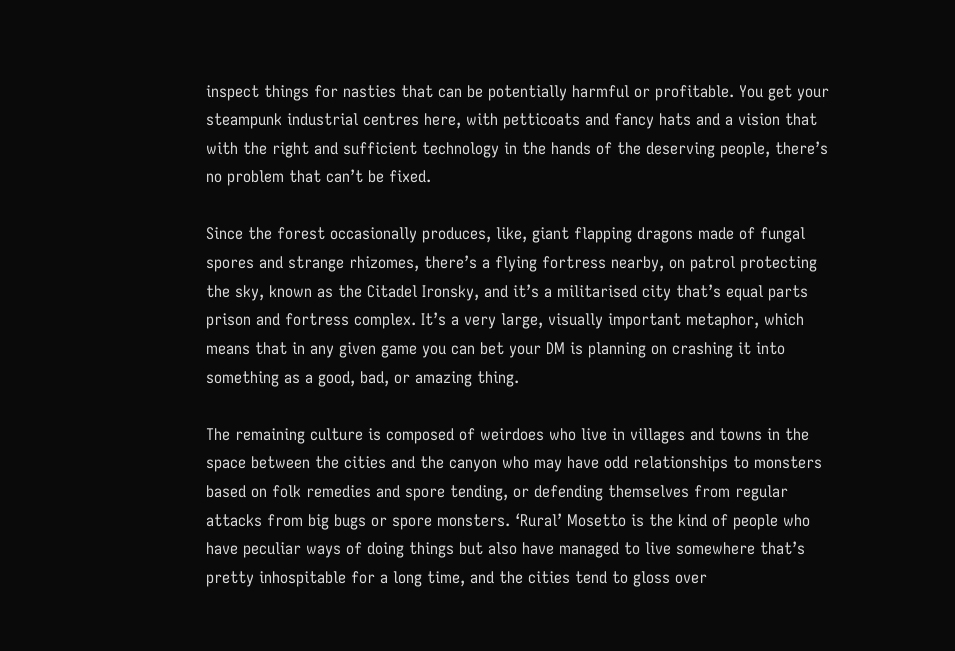inspect things for nasties that can be potentially harmful or profitable. You get your steampunk industrial centres here, with petticoats and fancy hats and a vision that with the right and sufficient technology in the hands of the deserving people, there’s no problem that can’t be fixed.

Since the forest occasionally produces, like, giant flapping dragons made of fungal spores and strange rhizomes, there’s a flying fortress nearby, on patrol protecting the sky, known as the Citadel Ironsky, and it’s a militarised city that’s equal parts prison and fortress complex. It’s a very large, visually important metaphor, which means that in any given game you can bet your DM is planning on crashing it into something as a good, bad, or amazing thing.

The remaining culture is composed of weirdoes who live in villages and towns in the space between the cities and the canyon who may have odd relationships to monsters based on folk remedies and spore tending, or defending themselves from regular attacks from big bugs or spore monsters. ‘Rural’ Mosetto is the kind of people who have peculiar ways of doing things but also have managed to live somewhere that’s pretty inhospitable for a long time, and the cities tend to gloss over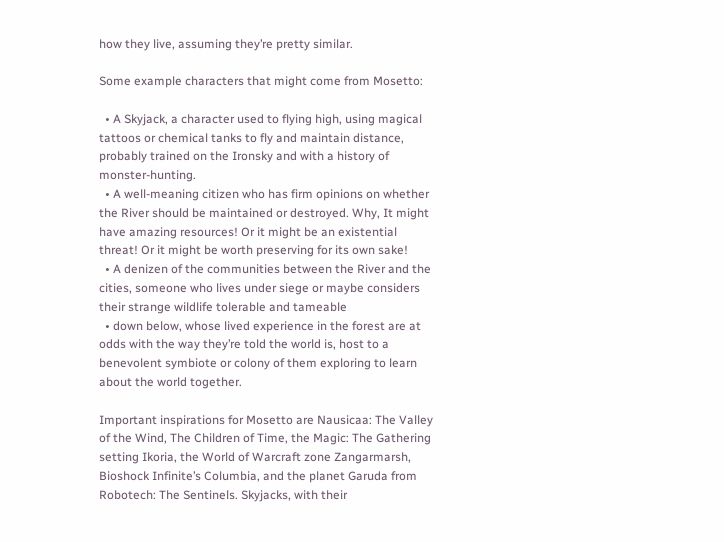how they live, assuming they’re pretty similar.

Some example characters that might come from Mosetto:

  • A Skyjack, a character used to flying high, using magical tattoos or chemical tanks to fly and maintain distance, probably trained on the Ironsky and with a history of monster-hunting.
  • A well-meaning citizen who has firm opinions on whether the River should be maintained or destroyed. Why, It might have amazing resources! Or it might be an existential threat! Or it might be worth preserving for its own sake!
  • A denizen of the communities between the River and the cities, someone who lives under siege or maybe considers their strange wildlife tolerable and tameable
  • down below, whose lived experience in the forest are at odds with the way they’re told the world is, host to a benevolent symbiote or colony of them exploring to learn about the world together.

Important inspirations for Mosetto are Nausicaa: The Valley of the Wind, The Children of Time, the Magic: The Gathering setting Ikoria, the World of Warcraft zone Zangarmarsh, Bioshock Infinite’s Columbia, and the planet Garuda from Robotech: The Sentinels. Skyjacks, with their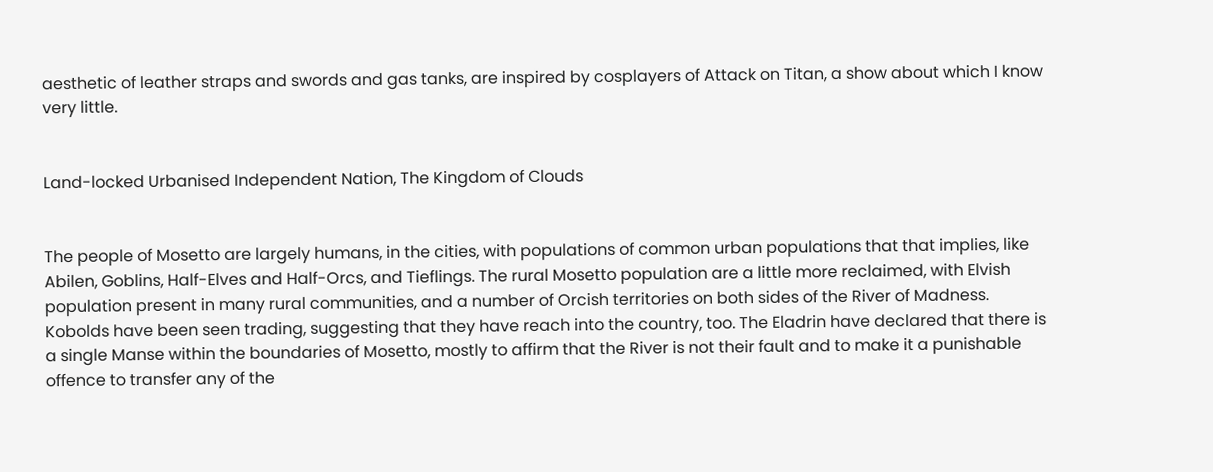aesthetic of leather straps and swords and gas tanks, are inspired by cosplayers of Attack on Titan, a show about which I know very little.


Land-locked Urbanised Independent Nation, The Kingdom of Clouds


The people of Mosetto are largely humans, in the cities, with populations of common urban populations that that implies, like Abilen, Goblins, Half-Elves and Half-Orcs, and Tieflings. The rural Mosetto population are a little more reclaimed, with Elvish population present in many rural communities, and a number of Orcish territories on both sides of the River of Madness. Kobolds have been seen trading, suggesting that they have reach into the country, too. The Eladrin have declared that there is a single Manse within the boundaries of Mosetto, mostly to affirm that the River is not their fault and to make it a punishable offence to transfer any of the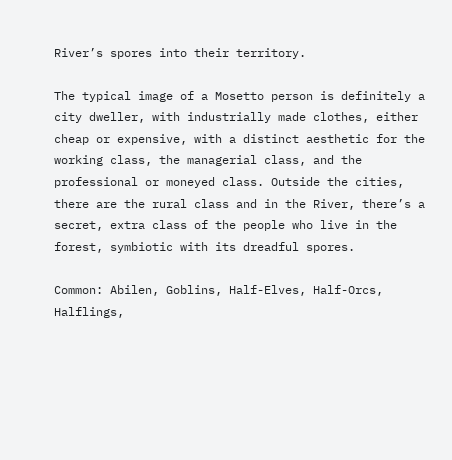River’s spores into their territory.

The typical image of a Mosetto person is definitely a city dweller, with industrially made clothes, either cheap or expensive, with a distinct aesthetic for the working class, the managerial class, and the professional or moneyed class. Outside the cities, there are the rural class and in the River, there’s a secret, extra class of the people who live in the forest, symbiotic with its dreadful spores.

Common: Abilen, Goblins, Half-Elves, Half-Orcs, Halflings,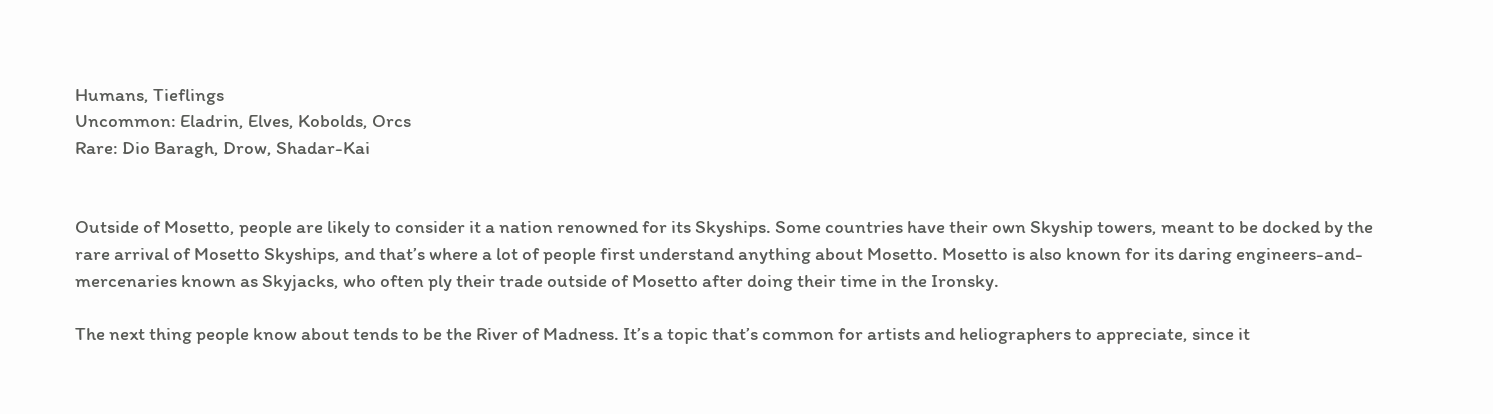Humans, Tieflings
Uncommon: Eladrin, Elves, Kobolds, Orcs
Rare: Dio Baragh, Drow, Shadar-Kai


Outside of Mosetto, people are likely to consider it a nation renowned for its Skyships. Some countries have their own Skyship towers, meant to be docked by the rare arrival of Mosetto Skyships, and that’s where a lot of people first understand anything about Mosetto. Mosetto is also known for its daring engineers-and-mercenaries known as Skyjacks, who often ply their trade outside of Mosetto after doing their time in the Ironsky.

The next thing people know about tends to be the River of Madness. It’s a topic that’s common for artists and heliographers to appreciate, since it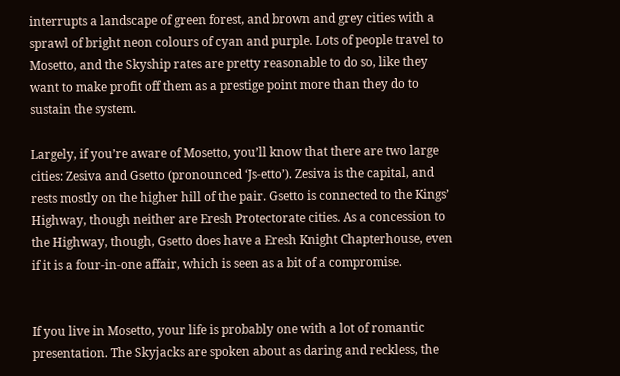interrupts a landscape of green forest, and brown and grey cities with a sprawl of bright neon colours of cyan and purple. Lots of people travel to Mosetto, and the Skyship rates are pretty reasonable to do so, like they want to make profit off them as a prestige point more than they do to sustain the system.

Largely, if you’re aware of Mosetto, you’ll know that there are two large cities: Zesiva and Gsetto (pronounced ‘Js-etto’). Zesiva is the capital, and rests mostly on the higher hill of the pair. Gsetto is connected to the Kings’ Highway, though neither are Eresh Protectorate cities. As a concession to the Highway, though, Gsetto does have a Eresh Knight Chapterhouse, even if it is a four-in-one affair, which is seen as a bit of a compromise.


If you live in Mosetto, your life is probably one with a lot of romantic presentation. The Skyjacks are spoken about as daring and reckless, the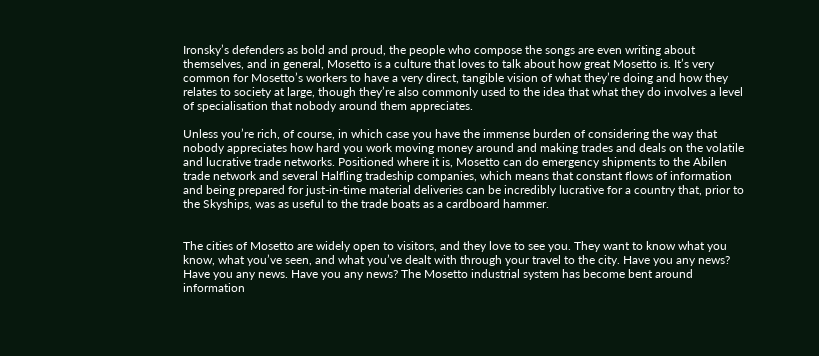Ironsky’s defenders as bold and proud, the people who compose the songs are even writing about themselves, and in general, Mosetto is a culture that loves to talk about how great Mosetto is. It’s very common for Mosetto’s workers to have a very direct, tangible vision of what they’re doing and how they relates to society at large, though they’re also commonly used to the idea that what they do involves a level of specialisation that nobody around them appreciates.

Unless you’re rich, of course, in which case you have the immense burden of considering the way that nobody appreciates how hard you work moving money around and making trades and deals on the volatile and lucrative trade networks. Positioned where it is, Mosetto can do emergency shipments to the Abilen trade network and several Halfling tradeship companies, which means that constant flows of information and being prepared for just-in-time material deliveries can be incredibly lucrative for a country that, prior to the Skyships, was as useful to the trade boats as a cardboard hammer.


The cities of Mosetto are widely open to visitors, and they love to see you. They want to know what you know, what you’ve seen, and what you’ve dealt with through your travel to the city. Have you any news? Have you any news. Have you any news? The Mosetto industrial system has become bent around information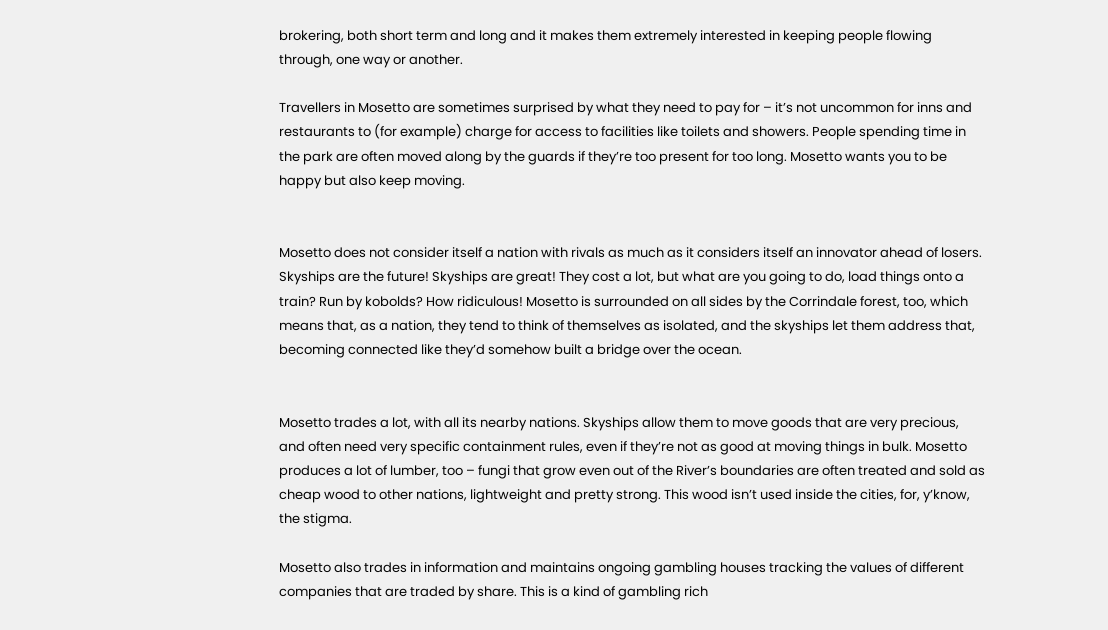brokering, both short term and long and it makes them extremely interested in keeping people flowing through, one way or another.

Travellers in Mosetto are sometimes surprised by what they need to pay for – it’s not uncommon for inns and restaurants to (for example) charge for access to facilities like toilets and showers. People spending time in the park are often moved along by the guards if they’re too present for too long. Mosetto wants you to be happy but also keep moving.


Mosetto does not consider itself a nation with rivals as much as it considers itself an innovator ahead of losers. Skyships are the future! Skyships are great! They cost a lot, but what are you going to do, load things onto a train? Run by kobolds? How ridiculous! Mosetto is surrounded on all sides by the Corrindale forest, too, which means that, as a nation, they tend to think of themselves as isolated, and the skyships let them address that, becoming connected like they’d somehow built a bridge over the ocean.


Mosetto trades a lot, with all its nearby nations. Skyships allow them to move goods that are very precious, and often need very specific containment rules, even if they’re not as good at moving things in bulk. Mosetto produces a lot of lumber, too – fungi that grow even out of the River’s boundaries are often treated and sold as cheap wood to other nations, lightweight and pretty strong. This wood isn’t used inside the cities, for, y’know, the stigma.

Mosetto also trades in information and maintains ongoing gambling houses tracking the values of different companies that are traded by share. This is a kind of gambling rich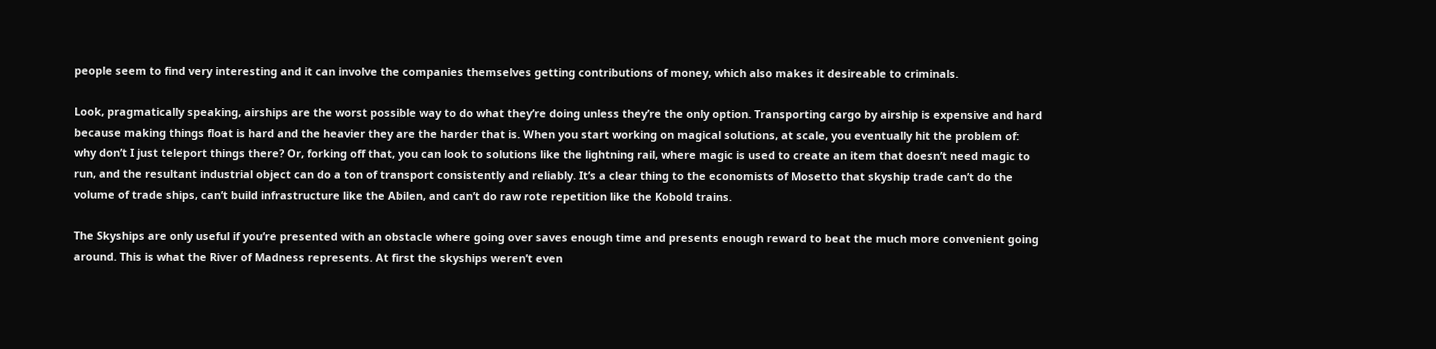people seem to find very interesting and it can involve the companies themselves getting contributions of money, which also makes it desireable to criminals.

Look, pragmatically speaking, airships are the worst possible way to do what they’re doing unless they’re the only option. Transporting cargo by airship is expensive and hard because making things float is hard and the heavier they are the harder that is. When you start working on magical solutions, at scale, you eventually hit the problem of: why don’t I just teleport things there? Or, forking off that, you can look to solutions like the lightning rail, where magic is used to create an item that doesn’t need magic to run, and the resultant industrial object can do a ton of transport consistently and reliably. It’s a clear thing to the economists of Mosetto that skyship trade can’t do the volume of trade ships, can’t build infrastructure like the Abilen, and can’t do raw rote repetition like the Kobold trains.

The Skyships are only useful if you’re presented with an obstacle where going over saves enough time and presents enough reward to beat the much more convenient going around. This is what the River of Madness represents. At first the skyships weren’t even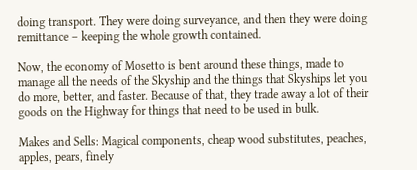doing transport. They were doing surveyance, and then they were doing remittance – keeping the whole growth contained.

Now, the economy of Mosetto is bent around these things, made to manage all the needs of the Skyship and the things that Skyships let you do more, better, and faster. Because of that, they trade away a lot of their goods on the Highway for things that need to be used in bulk.

Makes and Sells: Magical components, cheap wood substitutes, peaches, apples, pears, finely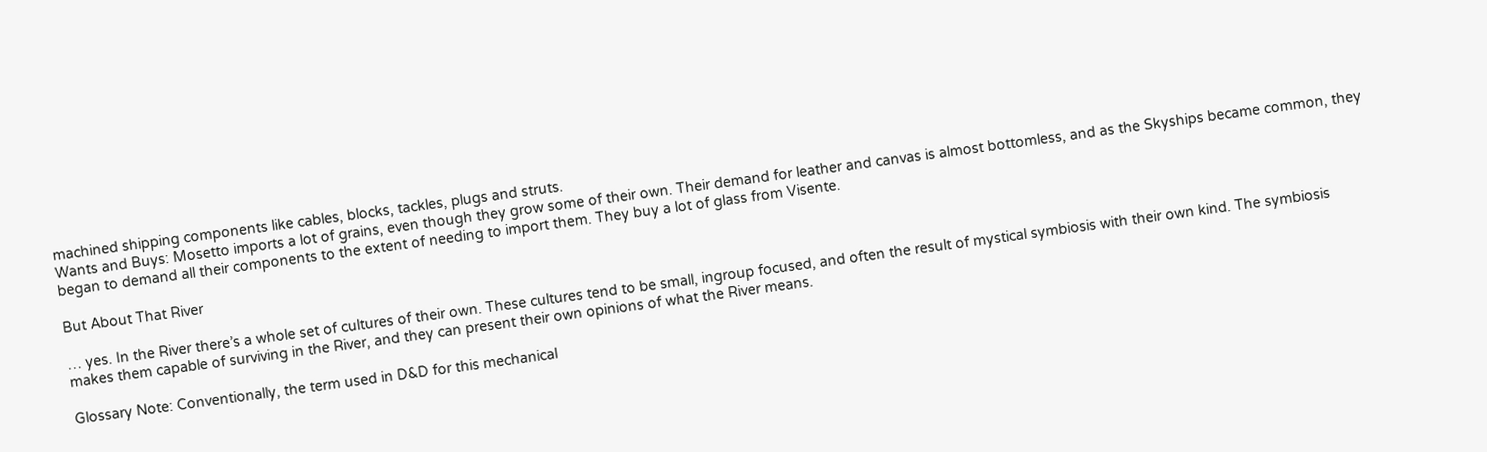machined shipping components like cables, blocks, tackles, plugs and struts.
Wants and Buys: Mosetto imports a lot of grains, even though they grow some of their own. Their demand for leather and canvas is almost bottomless, and as the Skyships became common, they began to demand all their components to the extent of needing to import them. They buy a lot of glass from Visente.

But About That River

… yes. In the River there’s a whole set of cultures of their own. These cultures tend to be small, ingroup focused, and often the result of mystical symbiosis with their own kind. The symbiosis makes them capable of surviving in the River, and they can present their own opinions of what the River means.

Glossary Note: Conventionally, the term used in D&D for this mechanical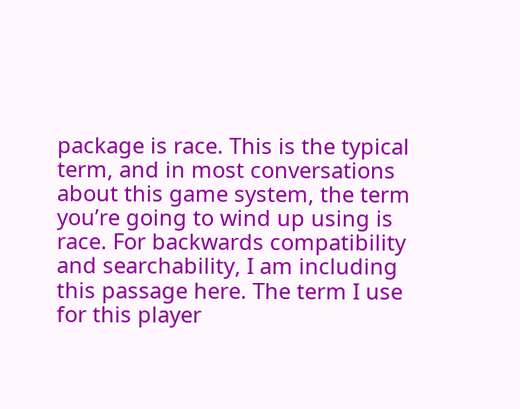package is race. This is the typical term, and in most conversations about this game system, the term you’re going to wind up using is race. For backwards compatibility and searchability, I am including this passage here. The term I use for this player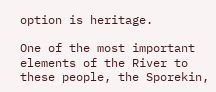option is heritage.

One of the most important elements of the River to these people, the Sporekin,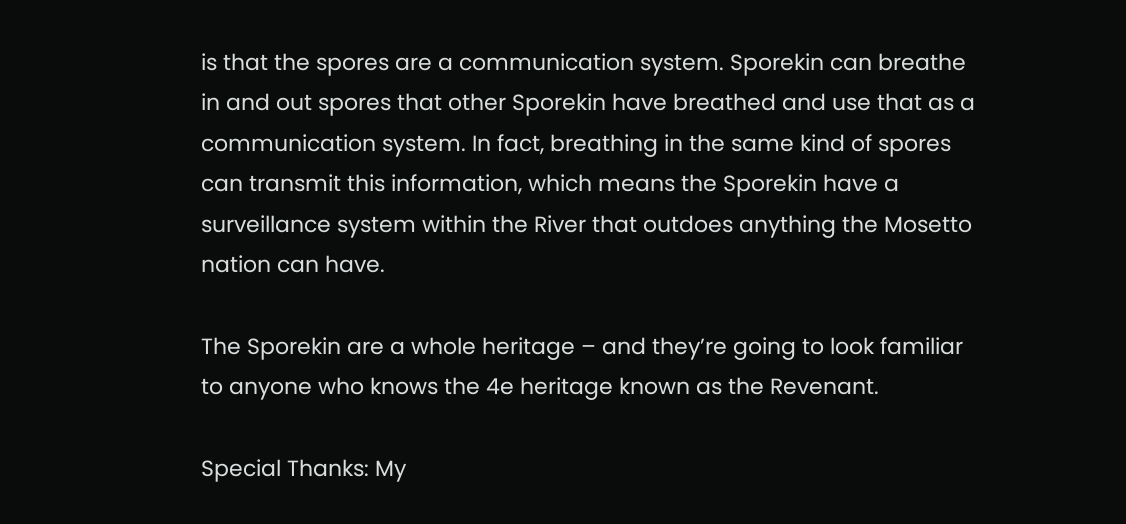is that the spores are a communication system. Sporekin can breathe in and out spores that other Sporekin have breathed and use that as a communication system. In fact, breathing in the same kind of spores can transmit this information, which means the Sporekin have a surveillance system within the River that outdoes anything the Mosetto nation can have.

The Sporekin are a whole heritage – and they’re going to look familiar to anyone who knows the 4e heritage known as the Revenant.

Special Thanks: My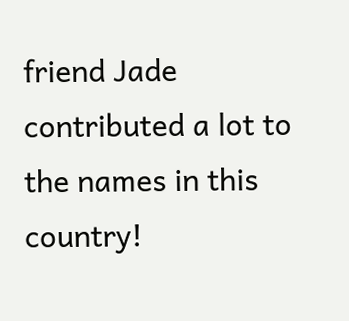friend Jade contributed a lot to the names in this country!